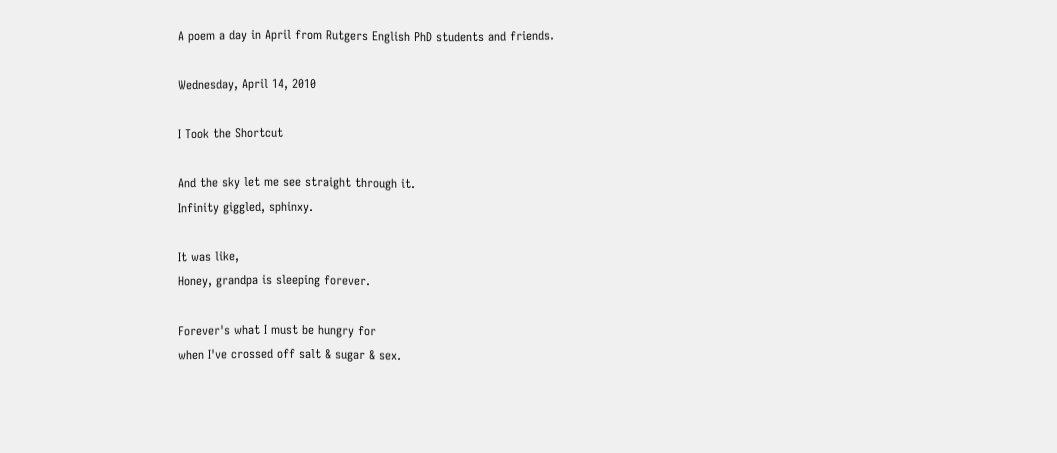A poem a day in April from Rutgers English PhD students and friends.

Wednesday, April 14, 2010

I Took the Shortcut

And the sky let me see straight through it.
Infinity giggled, sphinxy.

It was like,
Honey, grandpa is sleeping forever.

Forever's what I must be hungry for
when I've crossed off salt & sugar & sex.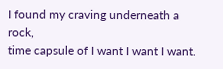I found my craving underneath a rock,
time capsule of I want I want I want.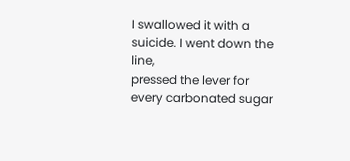I swallowed it with a suicide. I went down the line,
pressed the lever for every carbonated sugar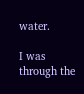water.

I was through the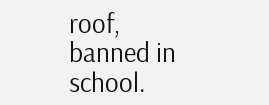roof, banned in school.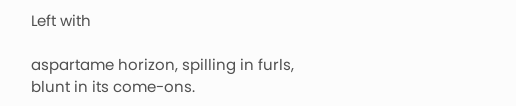Left with

aspartame horizon, spilling in furls,
blunt in its come-ons.